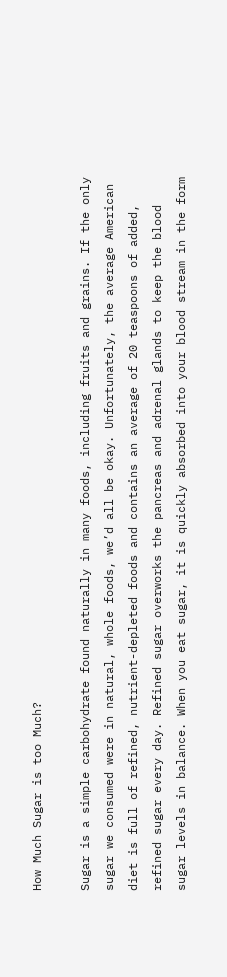How Much Sugar is too Much?

Sugar is a simple carbohydrate found naturally in many foods, including fruits and grains. If the only sugar we consumed were in natural, whole foods, we’d all be okay. Unfortunately, the average American diet is full of refined, nutrient-depleted foods and contains an average of 20 teaspoons of added, refined sugar every day. Refined sugar overworks the pancreas and adrenal glands to keep the blood sugar levels in balance. When you eat sugar, it is quickly absorbed into your blood stream in the form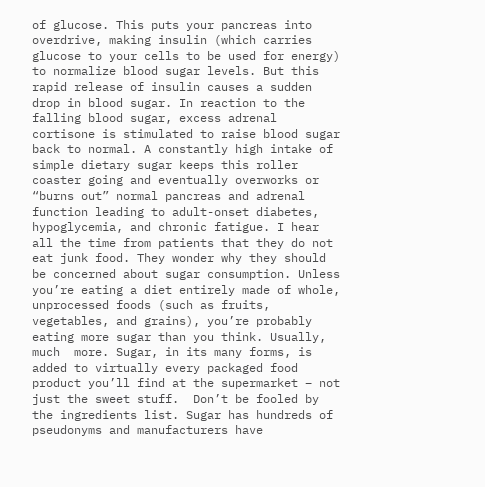of glucose. This puts your pancreas into overdrive, making insulin (which carries glucose to your cells to be used for energy) to normalize blood sugar levels. But this rapid release of insulin causes a sudden drop in blood sugar. In reaction to the falling blood sugar, excess adrenal cortisone is stimulated to raise blood sugar back to normal. A constantly high intake of simple dietary sugar keeps this roller coaster going and eventually overworks or “burns out” normal pancreas and adrenal function leading to adult-onset diabetes, hypoglycemia, and chronic fatigue. I hear all the time from patients that they do not eat junk food. They wonder why they should be concerned about sugar consumption. Unless you’re eating a diet entirely made of whole, unprocessed foods (such as fruits, vegetables, and grains), you’re probably eating more sugar than you think. Usually, much  more. Sugar, in its many forms, is added to virtually every packaged food product you’ll find at the supermarket – not just the sweet stuff.  Don’t be fooled by the ingredients list. Sugar has hundreds of pseudonyms and manufacturers have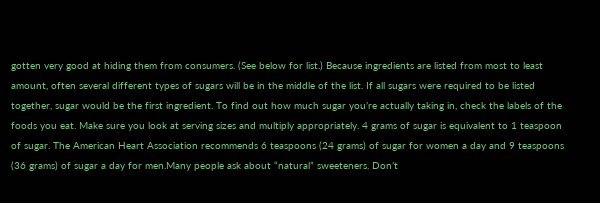gotten very good at hiding them from consumers. (See below for list.) Because ingredients are listed from most to least amount, often several different types of sugars will be in the middle of the list. If all sugars were required to be listed together, sugar would be the first ingredient. To find out how much sugar you’re actually taking in, check the labels of the foods you eat. Make sure you look at serving sizes and multiply appropriately. 4 grams of sugar is equivalent to 1 teaspoon of sugar. The American Heart Association recommends 6 teaspoons (24 grams) of sugar for women a day and 9 teaspoons (36 grams) of sugar a day for men.Many people ask about “natural” sweeteners. Don’t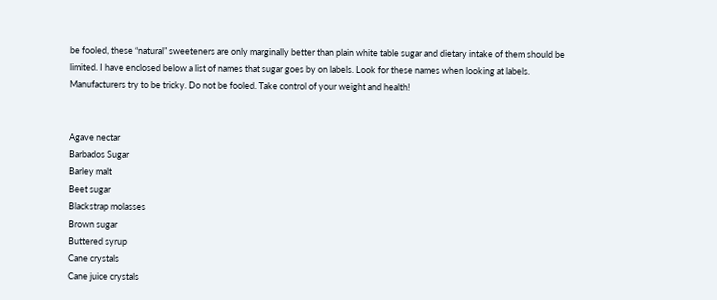be fooled, these “natural” sweeteners are only marginally better than plain white table sugar and dietary intake of them should be limited. I have enclosed below a list of names that sugar goes by on labels. Look for these names when looking at labels. Manufacturers try to be tricky. Do not be fooled. Take control of your weight and health!


Agave nectar
Barbados Sugar
Barley malt
Beet sugar
Blackstrap molasses
Brown sugar
Buttered syrup
Cane crystals
Cane juice crystals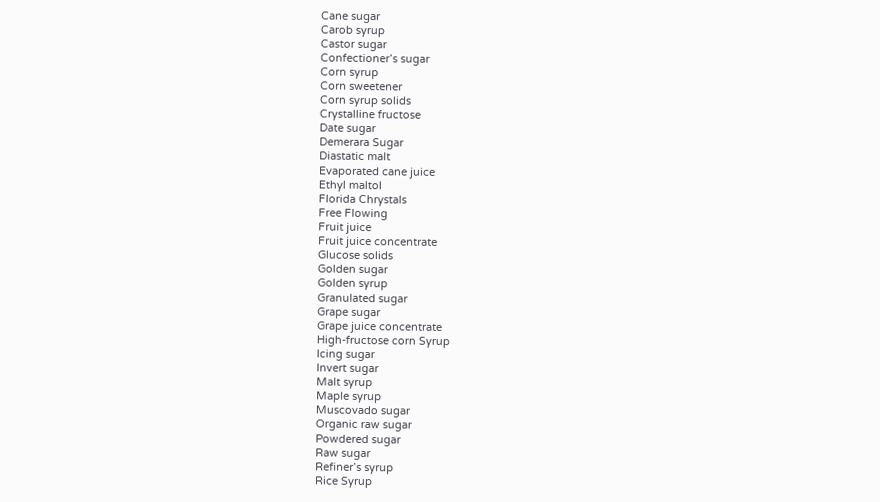Cane sugar
Carob syrup
Castor sugar
Confectioner’s sugar
Corn syrup
Corn sweetener
Corn syrup solids
Crystalline fructose
Date sugar
Demerara Sugar
Diastatic malt
Evaporated cane juice
Ethyl maltol
Florida Chrystals
Free Flowing
Fruit juice
Fruit juice concentrate
Glucose solids
Golden sugar
Golden syrup
Granulated sugar
Grape sugar
Grape juice concentrate
High-fructose corn Syrup
Icing sugar
Invert sugar
Malt syrup
Maple syrup
Muscovado sugar
Organic raw sugar
Powdered sugar
Raw sugar
Refiner’s syrup
Rice Syrup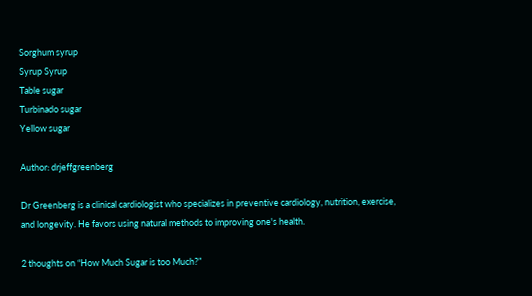Sorghum syrup
Syrup Syrup
Table sugar
Turbinado sugar
Yellow sugar

Author: drjeffgreenberg

Dr Greenberg is a clinical cardiologist who specializes in preventive cardiology, nutrition, exercise, and longevity. He favors using natural methods to improving one's health.

2 thoughts on “How Much Sugar is too Much?”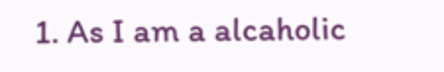1. As I am a alcaholic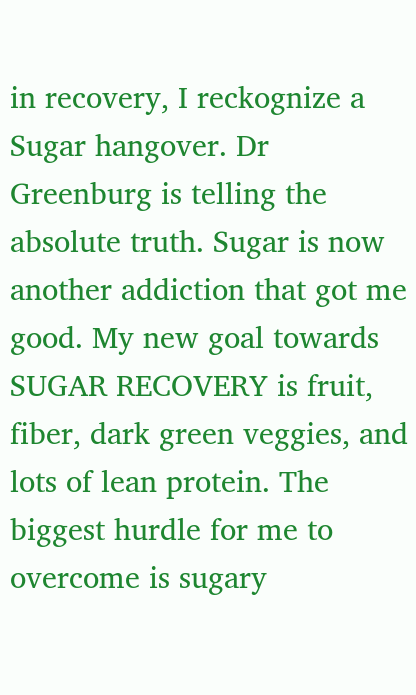in recovery, I reckognize a Sugar hangover. Dr Greenburg is telling the absolute truth. Sugar is now another addiction that got me good. My new goal towards SUGAR RECOVERY is fruit, fiber, dark green veggies, and lots of lean protein. The biggest hurdle for me to overcome is sugary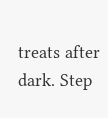treats after dark. Step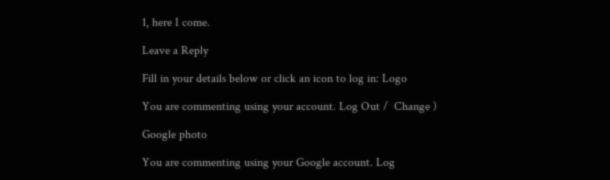1, here I come.

Leave a Reply

Fill in your details below or click an icon to log in: Logo

You are commenting using your account. Log Out /  Change )

Google photo

You are commenting using your Google account. Log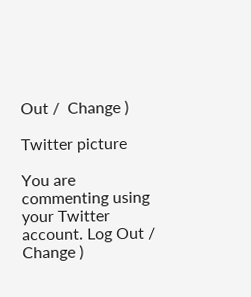Out /  Change )

Twitter picture

You are commenting using your Twitter account. Log Out /  Change )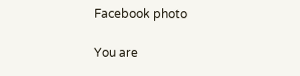Facebook photo

You are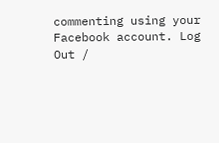commenting using your Facebook account. Log Out /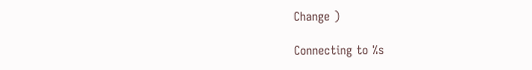Change )

Connecting to %s